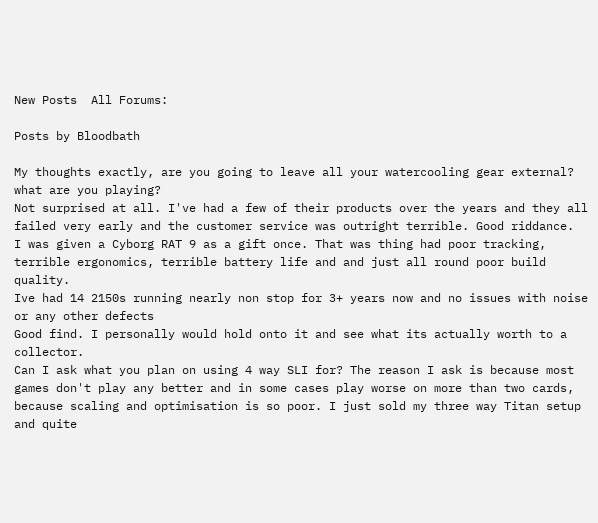New Posts  All Forums:

Posts by Bloodbath

My thoughts exactly, are you going to leave all your watercooling gear external?
what are you playing?
Not surprised at all. I've had a few of their products over the years and they all failed very early and the customer service was outright terrible. Good riddance.
I was given a Cyborg RAT 9 as a gift once. That was thing had poor tracking, terrible ergonomics, terrible battery life and and just all round poor build quality.
Ive had 14 2150s running nearly non stop for 3+ years now and no issues with noise or any other defects
Good find. I personally would hold onto it and see what its actually worth to a collector.
Can I ask what you plan on using 4 way SLI for? The reason I ask is because most games don't play any better and in some cases play worse on more than two cards, because scaling and optimisation is so poor. I just sold my three way Titan setup and quite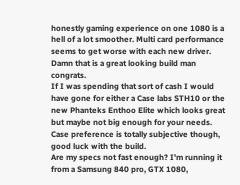honestly gaming experience on one 1080 is a hell of a lot smoother. Multi card performance seems to get worse with each new driver.
Damn that is a great looking build man congrats.
If I was spending that sort of cash I would have gone for either a Case labs STH10 or the new Phanteks Enthoo Elite which looks great but maybe not big enough for your needs. Case preference is totally subjective though, good luck with the build.
Are my specs not fast enough? I'm running it from a Samsung 840 pro, GTX 1080,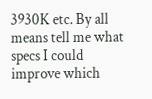3930K etc. By all means tell me what specs I could improve which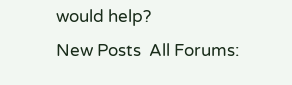would help?
New Posts  All Forums: